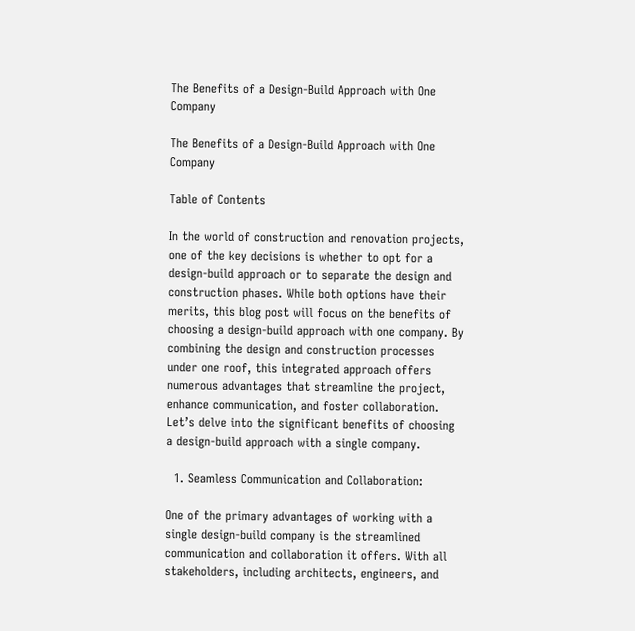The Benefits of a Design-Build Approach with One Company

The Benefits of a Design-Build Approach with One Company

Table of Contents

In the world of construction and renovation projects, one of the key decisions is whether to opt for a design-build approach or to separate the design and construction phases. While both options have their merits, this blog post will focus on the benefits of choosing a design-build approach with one company. By combining the design and construction processes under one roof, this integrated approach offers numerous advantages that streamline the project, enhance communication, and foster collaboration. Let’s delve into the significant benefits of choosing a design-build approach with a single company.

  1. Seamless Communication and Collaboration:

One of the primary advantages of working with a single design-build company is the streamlined communication and collaboration it offers. With all stakeholders, including architects, engineers, and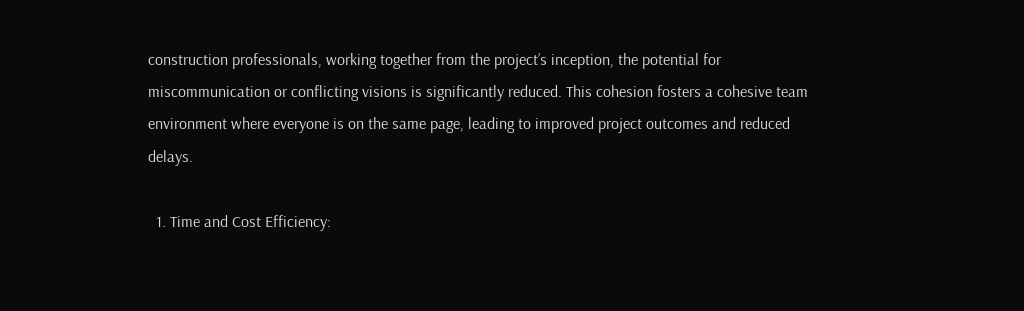construction professionals, working together from the project’s inception, the potential for miscommunication or conflicting visions is significantly reduced. This cohesion fosters a cohesive team environment where everyone is on the same page, leading to improved project outcomes and reduced delays.

  1. Time and Cost Efficiency: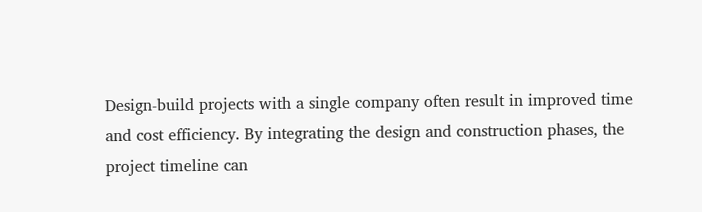Design-build projects with a single company often result in improved time and cost efficiency. By integrating the design and construction phases, the project timeline can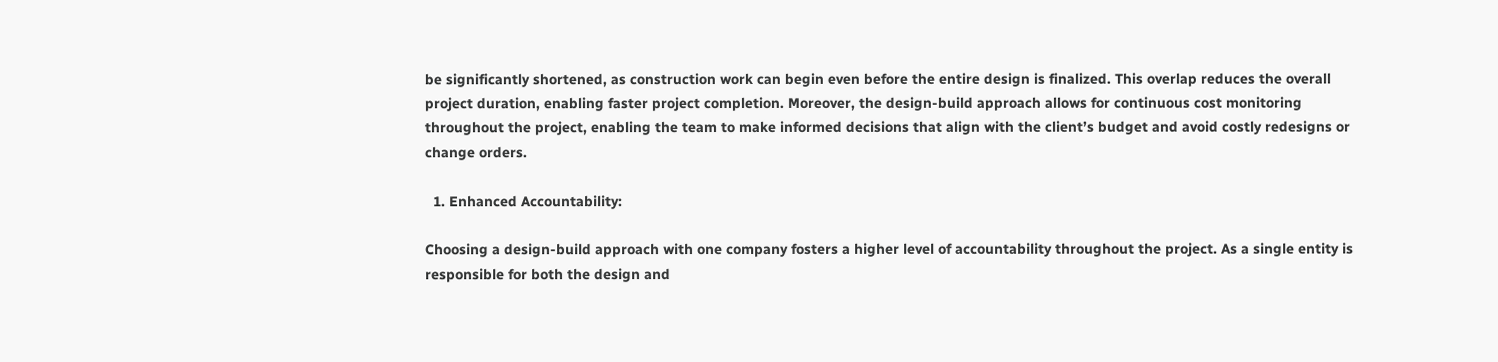be significantly shortened, as construction work can begin even before the entire design is finalized. This overlap reduces the overall project duration, enabling faster project completion. Moreover, the design-build approach allows for continuous cost monitoring throughout the project, enabling the team to make informed decisions that align with the client’s budget and avoid costly redesigns or change orders.

  1. Enhanced Accountability:

Choosing a design-build approach with one company fosters a higher level of accountability throughout the project. As a single entity is responsible for both the design and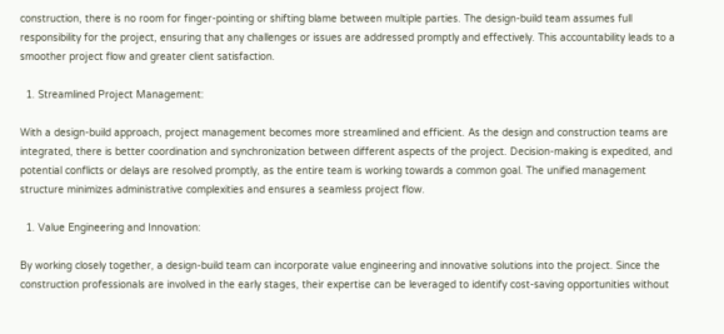construction, there is no room for finger-pointing or shifting blame between multiple parties. The design-build team assumes full responsibility for the project, ensuring that any challenges or issues are addressed promptly and effectively. This accountability leads to a smoother project flow and greater client satisfaction.

  1. Streamlined Project Management:

With a design-build approach, project management becomes more streamlined and efficient. As the design and construction teams are integrated, there is better coordination and synchronization between different aspects of the project. Decision-making is expedited, and potential conflicts or delays are resolved promptly, as the entire team is working towards a common goal. The unified management structure minimizes administrative complexities and ensures a seamless project flow.

  1. Value Engineering and Innovation:

By working closely together, a design-build team can incorporate value engineering and innovative solutions into the project. Since the construction professionals are involved in the early stages, their expertise can be leveraged to identify cost-saving opportunities without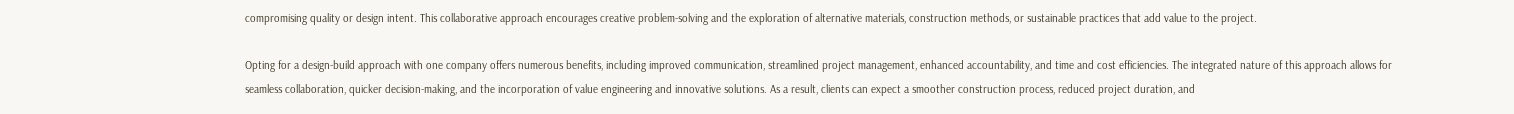compromising quality or design intent. This collaborative approach encourages creative problem-solving and the exploration of alternative materials, construction methods, or sustainable practices that add value to the project.

Opting for a design-build approach with one company offers numerous benefits, including improved communication, streamlined project management, enhanced accountability, and time and cost efficiencies. The integrated nature of this approach allows for seamless collaboration, quicker decision-making, and the incorporation of value engineering and innovative solutions. As a result, clients can expect a smoother construction process, reduced project duration, and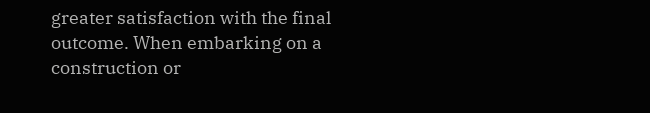greater satisfaction with the final outcome. When embarking on a construction or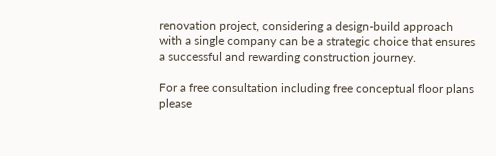renovation project, considering a design-build approach with a single company can be a strategic choice that ensures a successful and rewarding construction journey.

For a free consultation including free conceptual floor plans please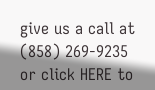give us a call at (858) 269-9235 or click HERE to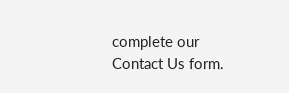complete our Contact Us form.